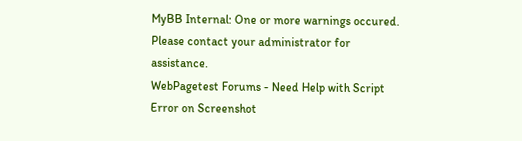MyBB Internal: One or more warnings occured. Please contact your administrator for assistance.
WebPagetest Forums - Need Help with Script Error on Screenshot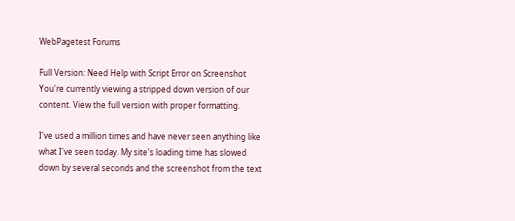WebPagetest Forums

Full Version: Need Help with Script Error on Screenshot
You're currently viewing a stripped down version of our content. View the full version with proper formatting.

I've used a million times and have never seen anything like what I've seen today. My site's loading time has slowed down by several seconds and the screenshot from the text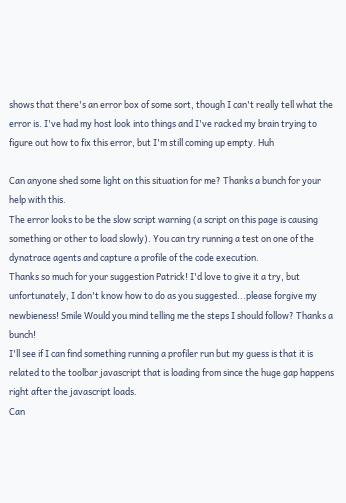shows that there's an error box of some sort, though I can't really tell what the error is. I've had my host look into things and I've racked my brain trying to figure out how to fix this error, but I'm still coming up empty. Huh

Can anyone shed some light on this situation for me? Thanks a bunch for your help with this.
The error looks to be the slow script warning (a script on this page is causing something or other to load slowly). You can try running a test on one of the dynatrace agents and capture a profile of the code execution.
Thanks so much for your suggestion Patrick! I'd love to give it a try, but unfortunately, I don't know how to do as you suggested...please forgive my newbieness! Smile Would you mind telling me the steps I should follow? Thanks a bunch!
I'll see if I can find something running a profiler run but my guess is that it is related to the toolbar javascript that is loading from since the huge gap happens right after the javascript loads.
Can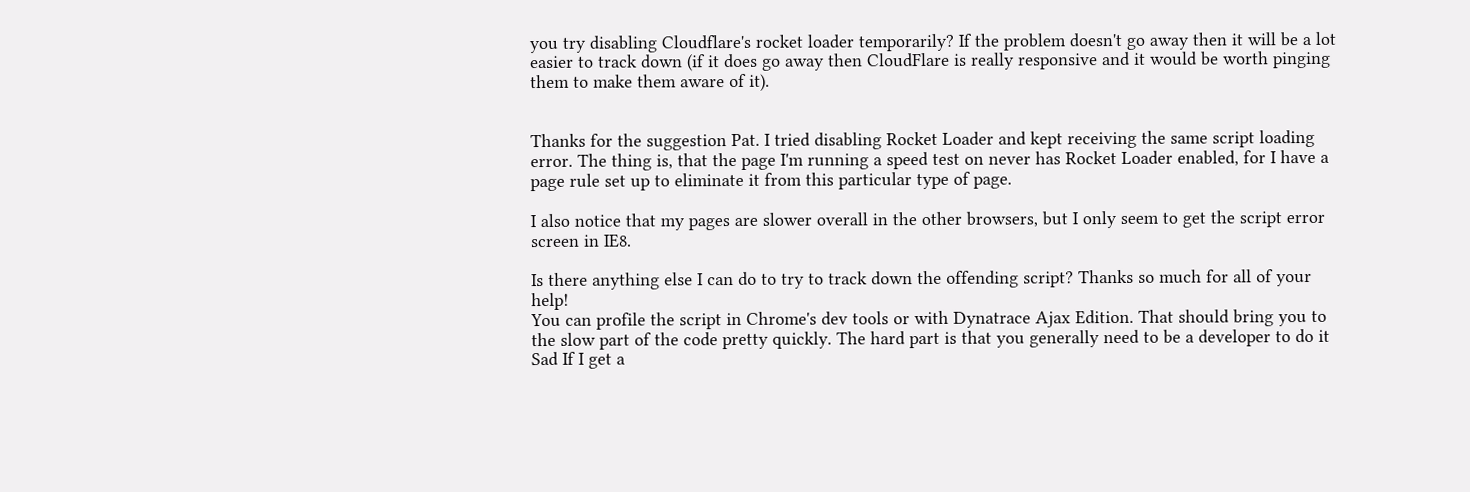you try disabling Cloudflare's rocket loader temporarily? If the problem doesn't go away then it will be a lot easier to track down (if it does go away then CloudFlare is really responsive and it would be worth pinging them to make them aware of it).


Thanks for the suggestion Pat. I tried disabling Rocket Loader and kept receiving the same script loading error. The thing is, that the page I'm running a speed test on never has Rocket Loader enabled, for I have a page rule set up to eliminate it from this particular type of page.

I also notice that my pages are slower overall in the other browsers, but I only seem to get the script error screen in IE8.

Is there anything else I can do to try to track down the offending script? Thanks so much for all of your help!
You can profile the script in Chrome's dev tools or with Dynatrace Ajax Edition. That should bring you to the slow part of the code pretty quickly. The hard part is that you generally need to be a developer to do it Sad If I get a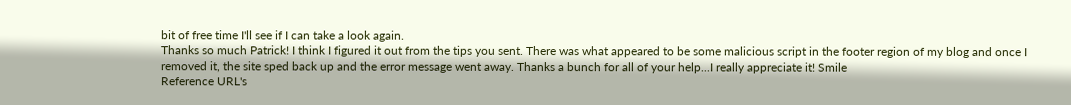bit of free time I'll see if I can take a look again.
Thanks so much Patrick! I think I figured it out from the tips you sent. There was what appeared to be some malicious script in the footer region of my blog and once I removed it, the site sped back up and the error message went away. Thanks a bunch for all of your help...I really appreciate it! Smile
Reference URL's